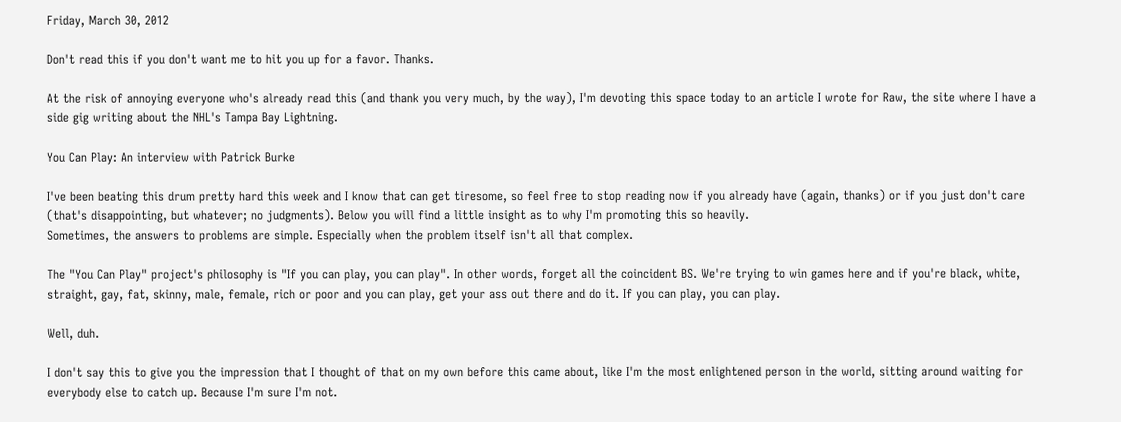Friday, March 30, 2012

Don't read this if you don't want me to hit you up for a favor. Thanks.

At the risk of annoying everyone who's already read this (and thank you very much, by the way), I'm devoting this space today to an article I wrote for Raw, the site where I have a side gig writing about the NHL's Tampa Bay Lightning.

You Can Play: An interview with Patrick Burke

I've been beating this drum pretty hard this week and I know that can get tiresome, so feel free to stop reading now if you already have (again, thanks) or if you just don't care (that's disappointing, but whatever; no judgments). Below you will find a little insight as to why I'm promoting this so heavily.
Sometimes, the answers to problems are simple. Especially when the problem itself isn't all that complex.

The "You Can Play" project's philosophy is "If you can play, you can play". In other words, forget all the coincident BS. We're trying to win games here and if you're black, white, straight, gay, fat, skinny, male, female, rich or poor and you can play, get your ass out there and do it. If you can play, you can play.

Well, duh.

I don't say this to give you the impression that I thought of that on my own before this came about, like I'm the most enlightened person in the world, sitting around waiting for everybody else to catch up. Because I'm sure I'm not.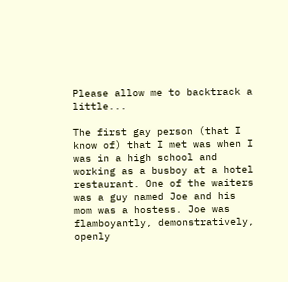Please allow me to backtrack a little...

The first gay person (that I know of) that I met was when I was in a high school and working as a busboy at a hotel restaurant. One of the waiters was a guy named Joe and his mom was a hostess. Joe was flamboyantly, demonstratively, openly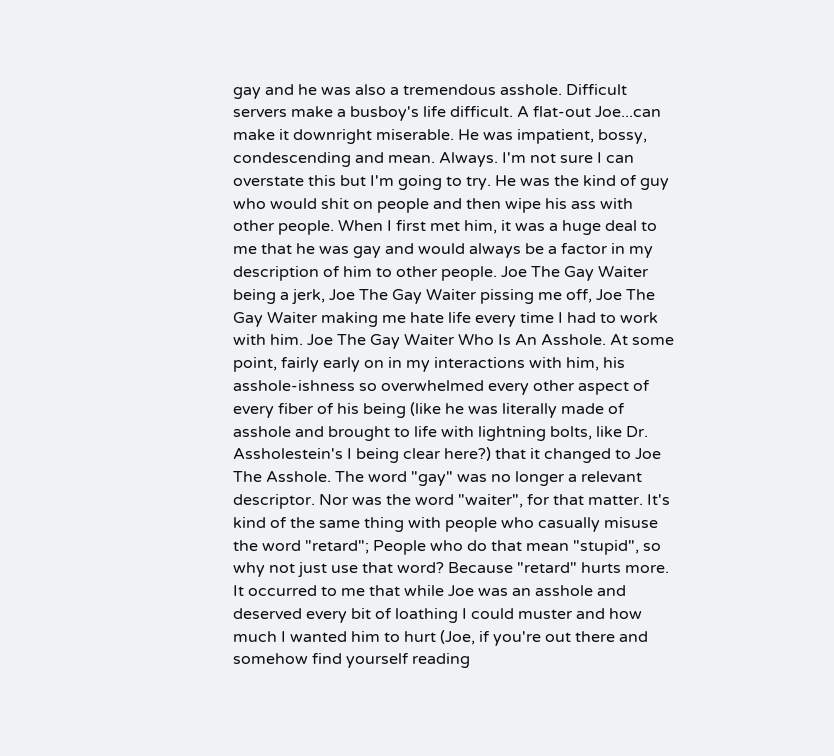gay and he was also a tremendous asshole. Difficult servers make a busboy's life difficult. A flat-out Joe...can make it downright miserable. He was impatient, bossy, condescending and mean. Always. I'm not sure I can overstate this but I'm going to try. He was the kind of guy who would shit on people and then wipe his ass with other people. When I first met him, it was a huge deal to me that he was gay and would always be a factor in my description of him to other people. Joe The Gay Waiter being a jerk, Joe The Gay Waiter pissing me off, Joe The Gay Waiter making me hate life every time I had to work with him. Joe The Gay Waiter Who Is An Asshole. At some point, fairly early on in my interactions with him, his asshole-ishness so overwhelmed every other aspect of every fiber of his being (like he was literally made of asshole and brought to life with lightning bolts, like Dr. Assholestein's I being clear here?) that it changed to Joe The Asshole. The word "gay" was no longer a relevant descriptor. Nor was the word "waiter", for that matter. It's kind of the same thing with people who casually misuse the word "retard"; People who do that mean "stupid", so why not just use that word? Because "retard" hurts more. It occurred to me that while Joe was an asshole and deserved every bit of loathing I could muster and how much I wanted him to hurt (Joe, if you're out there and somehow find yourself reading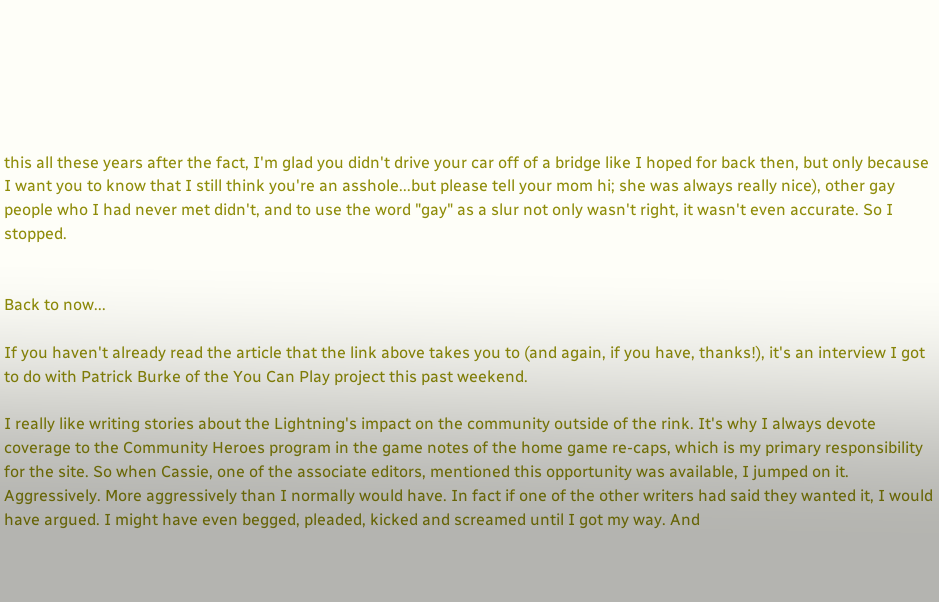this all these years after the fact, I'm glad you didn't drive your car off of a bridge like I hoped for back then, but only because I want you to know that I still think you're an asshole...but please tell your mom hi; she was always really nice), other gay people who I had never met didn't, and to use the word "gay" as a slur not only wasn't right, it wasn't even accurate. So I stopped.


Back to now...

If you haven't already read the article that the link above takes you to (and again, if you have, thanks!), it's an interview I got to do with Patrick Burke of the You Can Play project this past weekend.

I really like writing stories about the Lightning's impact on the community outside of the rink. It's why I always devote coverage to the Community Heroes program in the game notes of the home game re-caps, which is my primary responsibility for the site. So when Cassie, one of the associate editors, mentioned this opportunity was available, I jumped on it. Aggressively. More aggressively than I normally would have. In fact if one of the other writers had said they wanted it, I would have argued. I might have even begged, pleaded, kicked and screamed until I got my way. And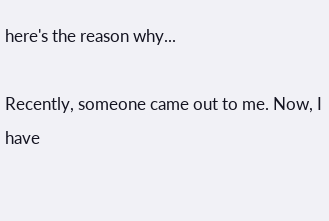here's the reason why...

Recently, someone came out to me. Now, I have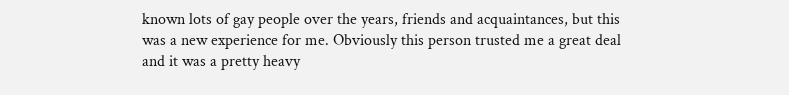known lots of gay people over the years, friends and acquaintances, but this was a new experience for me. Obviously this person trusted me a great deal and it was a pretty heavy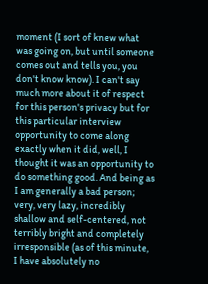moment (I sort of knew what was going on, but until someone comes out and tells you, you don't know know). I can't say much more about it of respect for this person's privacy but for this particular interview opportunity to come along exactly when it did, well, I thought it was an opportunity to do something good. And being as I am generally a bad person; very, very lazy, incredibly shallow and self-centered, not terribly bright and completely irresponsible (as of this minute, I have absolutely no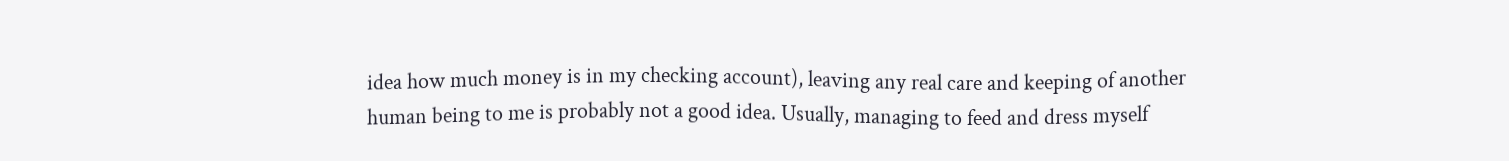idea how much money is in my checking account), leaving any real care and keeping of another human being to me is probably not a good idea. Usually, managing to feed and dress myself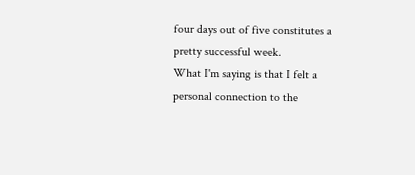four days out of five constitutes a pretty successful week.
What I'm saying is that I felt a personal connection to the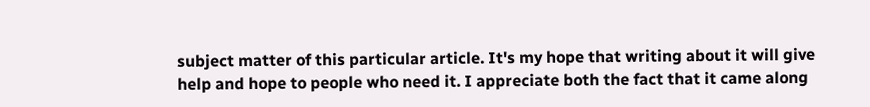subject matter of this particular article. It's my hope that writing about it will give help and hope to people who need it. I appreciate both the fact that it came along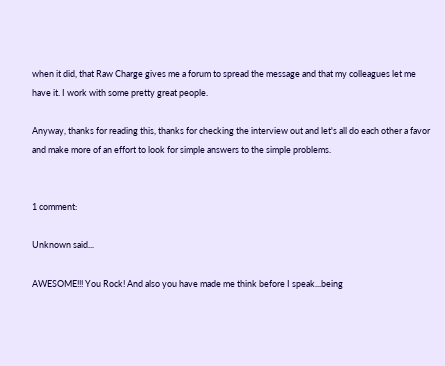when it did, that Raw Charge gives me a forum to spread the message and that my colleagues let me have it. I work with some pretty great people.

Anyway, thanks for reading this, thanks for checking the interview out and let's all do each other a favor and make more of an effort to look for simple answers to the simple problems.


1 comment:

Unknown said...

AWESOME!!! You Rock! And also you have made me think before I speak...being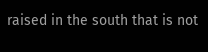raised in the south that is not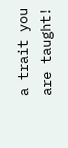a trait you are taught!